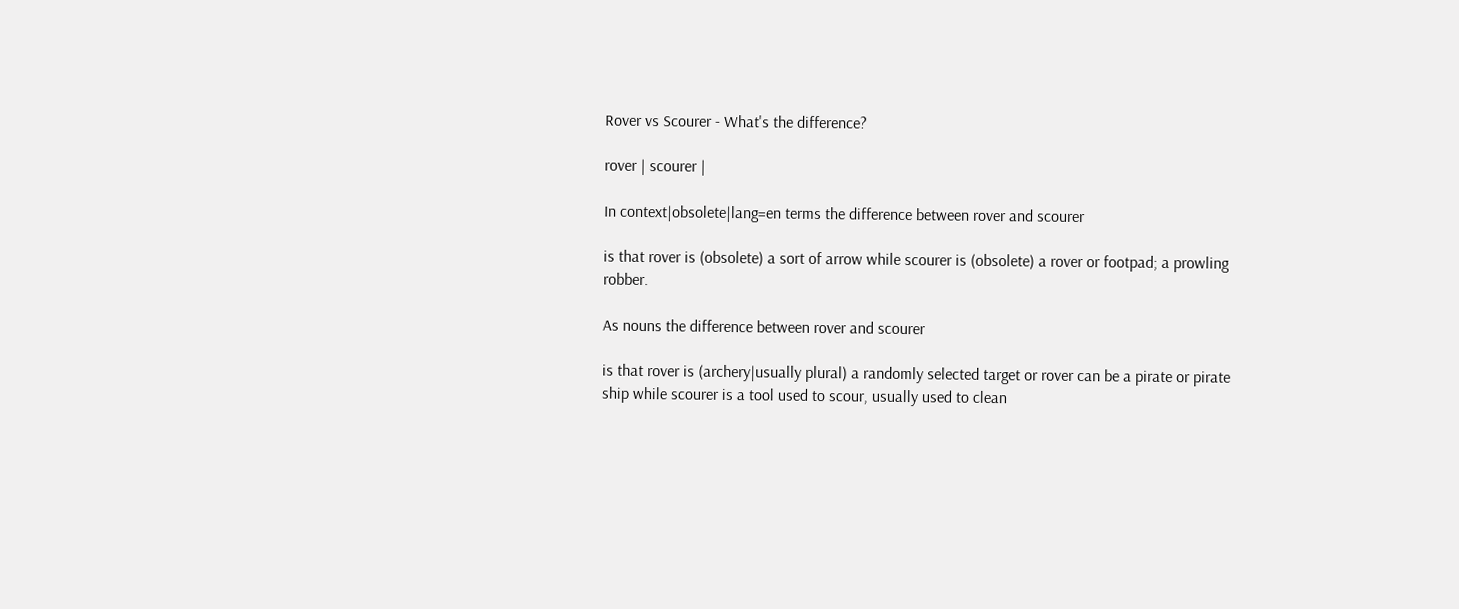Rover vs Scourer - What's the difference?

rover | scourer |

In context|obsolete|lang=en terms the difference between rover and scourer

is that rover is (obsolete) a sort of arrow while scourer is (obsolete) a rover or footpad; a prowling robber.

As nouns the difference between rover and scourer

is that rover is (archery|usually plural) a randomly selected target or rover can be a pirate or pirate ship while scourer is a tool used to scour, usually used to clean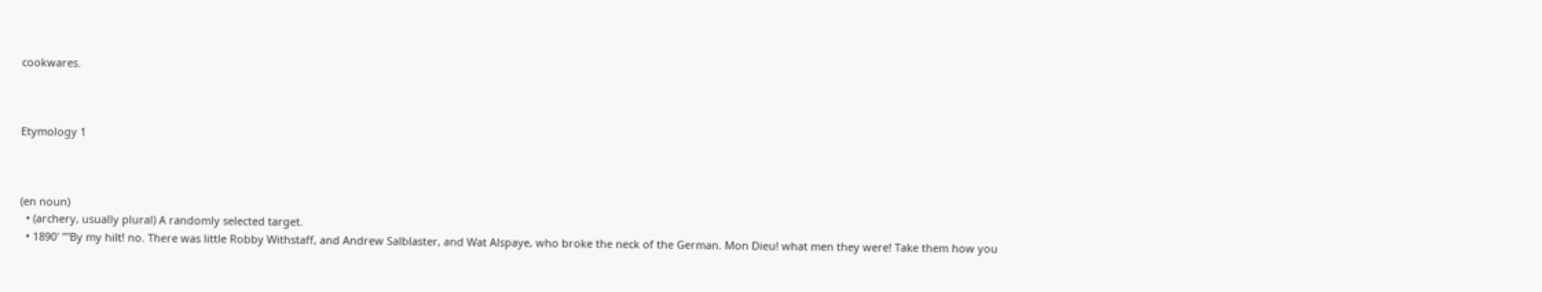cookwares.



Etymology 1



(en noun)
  • (archery, usually plural) A randomly selected target.
  • 1890' ''"By my hilt! no. There was little Robby Withstaff, and Andrew Salblaster, and Wat Alspaye, who broke the neck of the German. Mon Dieu! what men they were! Take them how you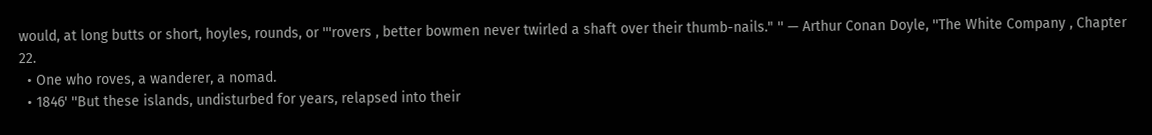would, at long butts or short, hoyles, rounds, or '''rovers , better bowmen never twirled a shaft over their thumb-nails." '' — Arthur Conan Doyle, ''The White Company , Chapter 22.
  • One who roves, a wanderer, a nomad.
  • 1846' ''But these islands, undisturbed for years, relapsed into their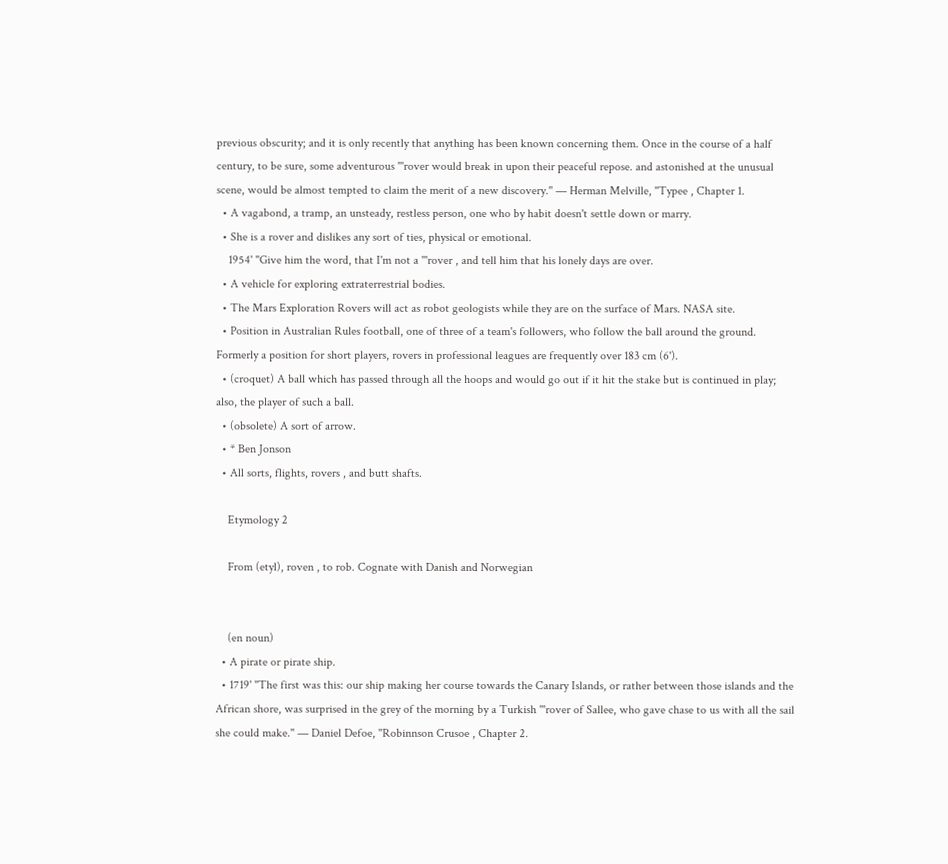previous obscurity; and it is only recently that anything has been known concerning them. Once in the course of a half century, to be sure, some adventurous '''rover would break in upon their peaceful repose. and astonished at the unusual scene, would be almost tempted to claim the merit of a new discovery.'' — Herman Melville, ''Typee , Chapter 1.
  • A vagabond, a tramp, an unsteady, restless person, one who by habit doesn't settle down or marry.
  • She is a rover and dislikes any sort of ties, physical or emotional.
    1954' ''Give him the word, that I'm not a '''rover , and tell him that his lonely days are over.
  • A vehicle for exploring extraterrestrial bodies.
  • The Mars Exploration Rovers will act as robot geologists while they are on the surface of Mars. NASA site.
  • Position in Australian Rules football, one of three of a team's followers, who follow the ball around the ground. Formerly a position for short players, rovers in professional leagues are frequently over 183 cm (6').
  • (croquet) A ball which has passed through all the hoops and would go out if it hit the stake but is continued in play; also, the player of such a ball.
  • (obsolete) A sort of arrow.
  • * Ben Jonson
  • All sorts, flights, rovers , and butt shafts.

    Etymology 2

    From (etyl), roven , to rob. Cognate with Danish and Norwegian


    (en noun)
  • A pirate or pirate ship.
  • 1719' ''The first was this: our ship making her course towards the Canary Islands, or rather between those islands and the African shore, was surprised in the grey of the morning by a Turkish '''rover of Sallee, who gave chase to us with all the sail she could make.'' — Daniel Defoe, ''Robinnson Crusoe , Chapter 2.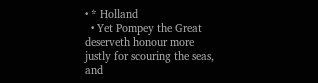• * Holland
  • Yet Pompey the Great deserveth honour more justly for scouring the seas, and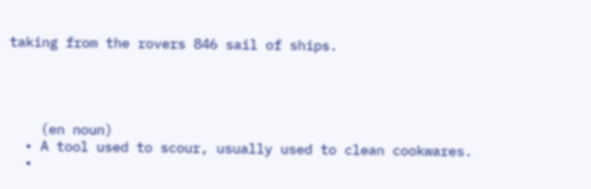taking from the rovers 846 sail of ships.




    (en noun)
  • A tool used to scour, usually used to clean cookwares.
  •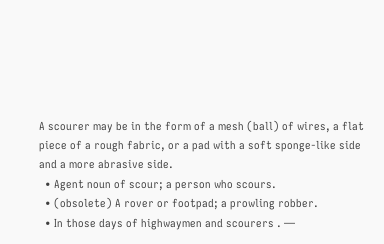A scourer may be in the form of a mesh (ball) of wires, a flat piece of a rough fabric, or a pad with a soft sponge-like side and a more abrasive side.
  • Agent noun of scour; a person who scours.
  • (obsolete) A rover or footpad; a prowling robber.
  • In those days of highwaymen and scourers . —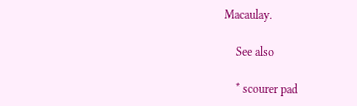Macaulay.

    See also

    * scourer pad